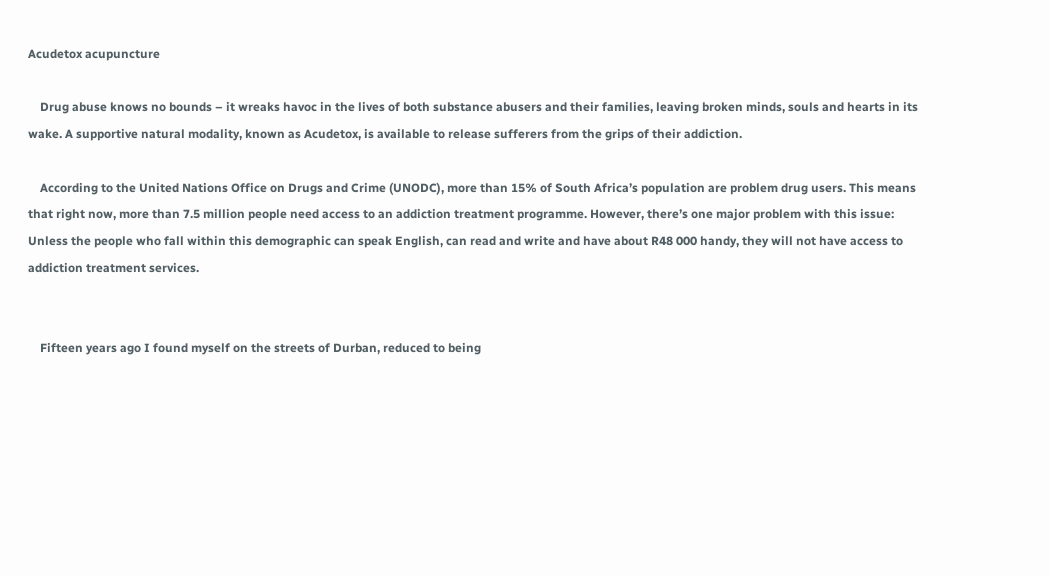Acudetox acupuncture

    Drug abuse knows no bounds – it wreaks havoc in the lives of both substance abusers and their families, leaving broken minds, souls and hearts in its wake. A supportive natural modality, known as Acudetox, is available to release sufferers from the grips of their addiction.

    According to the United Nations Office on Drugs and Crime (UNODC), more than 15% of South Africa’s population are problem drug users. This means that right now, more than 7.5 million people need access to an addiction treatment programme. However, there’s one major problem with this issue: Unless the people who fall within this demographic can speak English, can read and write and have about R48 000 handy, they will not have access to addiction treatment services.


    Fifteen years ago I found myself on the streets of Durban, reduced to being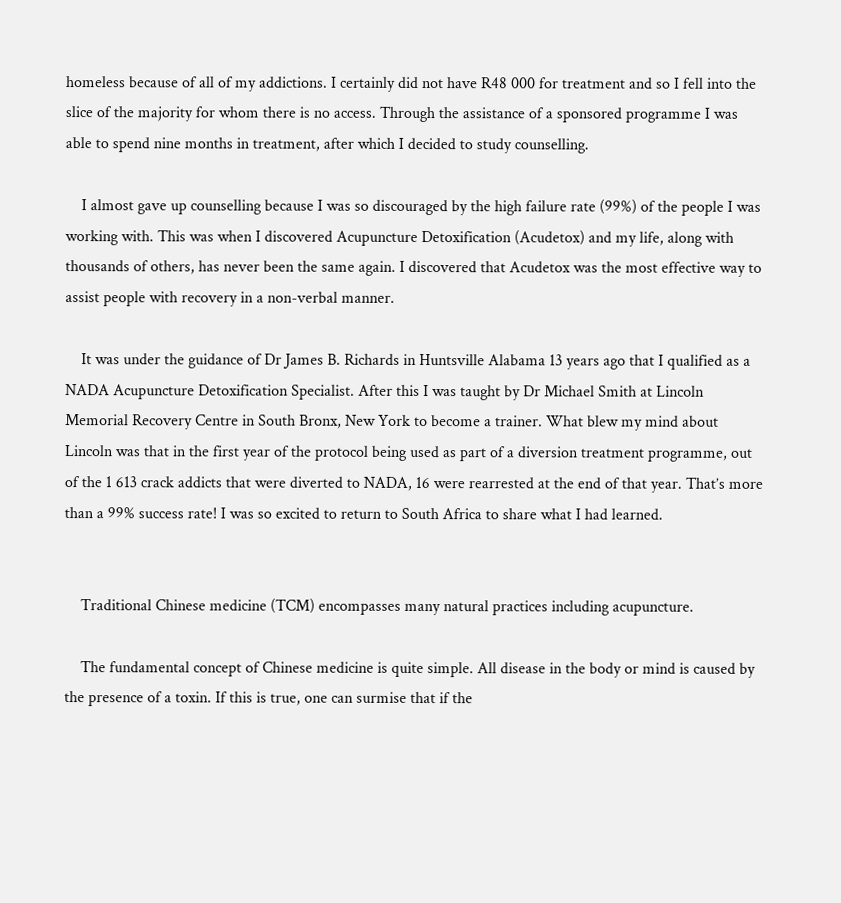homeless because of all of my addictions. I certainly did not have R48 000 for treatment and so I fell into the slice of the majority for whom there is no access. Through the assistance of a sponsored programme I was able to spend nine months in treatment, after which I decided to study counselling.

    I almost gave up counselling because I was so discouraged by the high failure rate (99%) of the people I was working with. This was when I discovered Acupuncture Detoxification (Acudetox) and my life, along with thousands of others, has never been the same again. I discovered that Acudetox was the most effective way to assist people with recovery in a non-verbal manner.

    It was under the guidance of Dr James B. Richards in Huntsville Alabama 13 years ago that I qualified as a NADA Acupuncture Detoxification Specialist. After this I was taught by Dr Michael Smith at Lincoln Memorial Recovery Centre in South Bronx, New York to become a trainer. What blew my mind about Lincoln was that in the first year of the protocol being used as part of a diversion treatment programme, out of the 1 613 crack addicts that were diverted to NADA, 16 were rearrested at the end of that year. That’s more than a 99% success rate! I was so excited to return to South Africa to share what I had learned.


    Traditional Chinese medicine (TCM) encompasses many natural practices including acupuncture.

    The fundamental concept of Chinese medicine is quite simple. All disease in the body or mind is caused by the presence of a toxin. If this is true, one can surmise that if the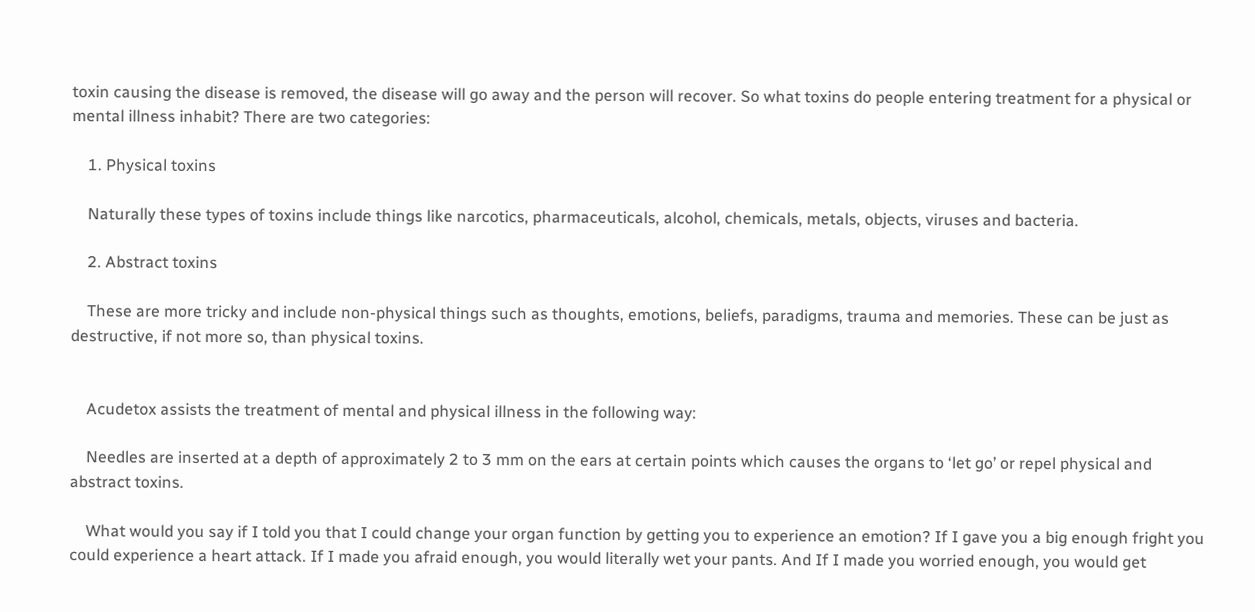toxin causing the disease is removed, the disease will go away and the person will recover. So what toxins do people entering treatment for a physical or mental illness inhabit? There are two categories:

    1. Physical toxins

    Naturally these types of toxins include things like narcotics, pharmaceuticals, alcohol, chemicals, metals, objects, viruses and bacteria.

    2. Abstract toxins

    These are more tricky and include non-physical things such as thoughts, emotions, beliefs, paradigms, trauma and memories. These can be just as destructive, if not more so, than physical toxins.


    Acudetox assists the treatment of mental and physical illness in the following way:

    Needles are inserted at a depth of approximately 2 to 3 mm on the ears at certain points which causes the organs to ‘let go’ or repel physical and abstract toxins.

    What would you say if I told you that I could change your organ function by getting you to experience an emotion? If I gave you a big enough fright you could experience a heart attack. If I made you afraid enough, you would literally wet your pants. And If I made you worried enough, you would get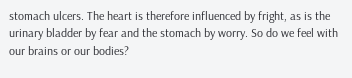stomach ulcers. The heart is therefore influenced by fright, as is the urinary bladder by fear and the stomach by worry. So do we feel with our brains or our bodies?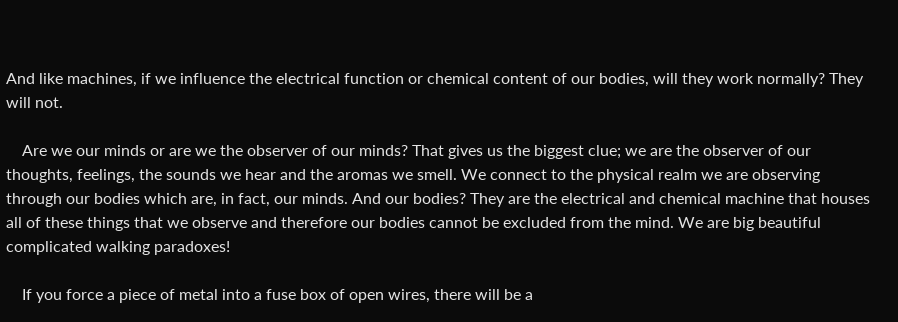And like machines, if we influence the electrical function or chemical content of our bodies, will they work normally? They will not.

    Are we our minds or are we the observer of our minds? That gives us the biggest clue; we are the observer of our thoughts, feelings, the sounds we hear and the aromas we smell. We connect to the physical realm we are observing through our bodies which are, in fact, our minds. And our bodies? They are the electrical and chemical machine that houses all of these things that we observe and therefore our bodies cannot be excluded from the mind. We are big beautiful complicated walking paradoxes!

    If you force a piece of metal into a fuse box of open wires, there will be a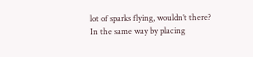lot of sparks flying, wouldn’t there? In the same way by placing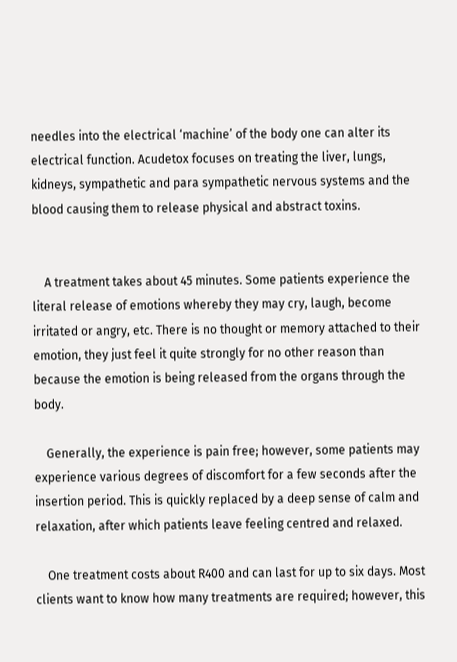needles into the electrical ‘machine’ of the body one can alter its electrical function. Acudetox focuses on treating the liver, lungs, kidneys, sympathetic and para sympathetic nervous systems and the blood causing them to release physical and abstract toxins.


    A treatment takes about 45 minutes. Some patients experience the literal release of emotions whereby they may cry, laugh, become irritated or angry, etc. There is no thought or memory attached to their emotion, they just feel it quite strongly for no other reason than because the emotion is being released from the organs through the body.

    Generally, the experience is pain free; however, some patients may experience various degrees of discomfort for a few seconds after the insertion period. This is quickly replaced by a deep sense of calm and relaxation, after which patients leave feeling centred and relaxed.

    One treatment costs about R400 and can last for up to six days. Most clients want to know how many treatments are required; however, this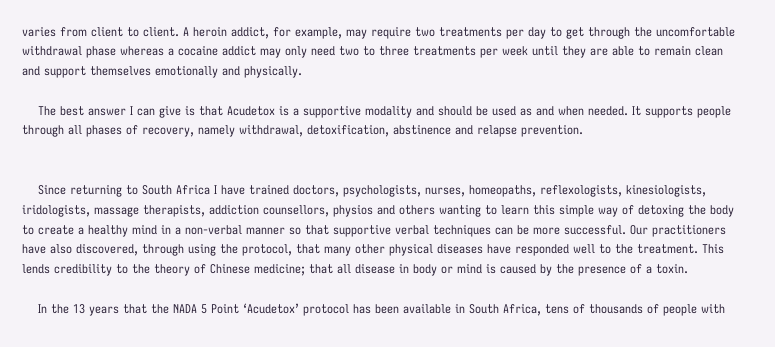varies from client to client. A heroin addict, for example, may require two treatments per day to get through the uncomfortable withdrawal phase whereas a cocaine addict may only need two to three treatments per week until they are able to remain clean and support themselves emotionally and physically.

    The best answer I can give is that Acudetox is a supportive modality and should be used as and when needed. It supports people through all phases of recovery, namely withdrawal, detoxification, abstinence and relapse prevention.


    Since returning to South Africa I have trained doctors, psychologists, nurses, homeopaths, reflexologists, kinesiologists, iridologists, massage therapists, addiction counsellors, physios and others wanting to learn this simple way of detoxing the body to create a healthy mind in a non-verbal manner so that supportive verbal techniques can be more successful. Our practitioners have also discovered, through using the protocol, that many other physical diseases have responded well to the treatment. This lends credibility to the theory of Chinese medicine; that all disease in body or mind is caused by the presence of a toxin.

    In the 13 years that the NADA 5 Point ‘Acudetox’ protocol has been available in South Africa, tens of thousands of people with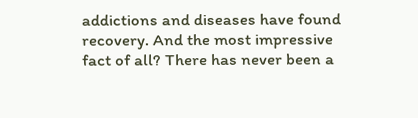addictions and diseases have found recovery. And the most impressive fact of all? There has never been a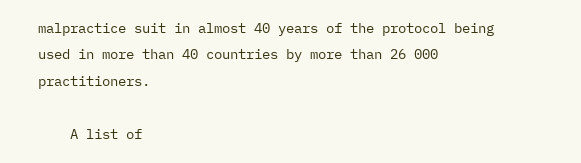malpractice suit in almost 40 years of the protocol being used in more than 40 countries by more than 26 000 practitioners.

    A list of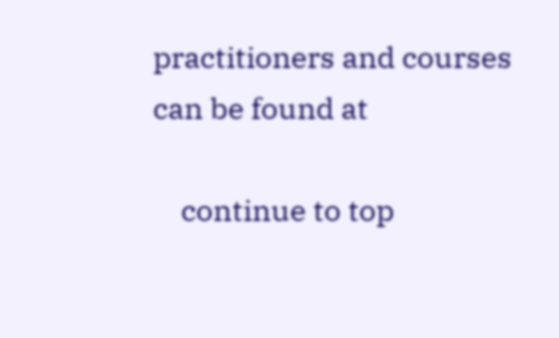practitioners and courses can be found at

    continue to top